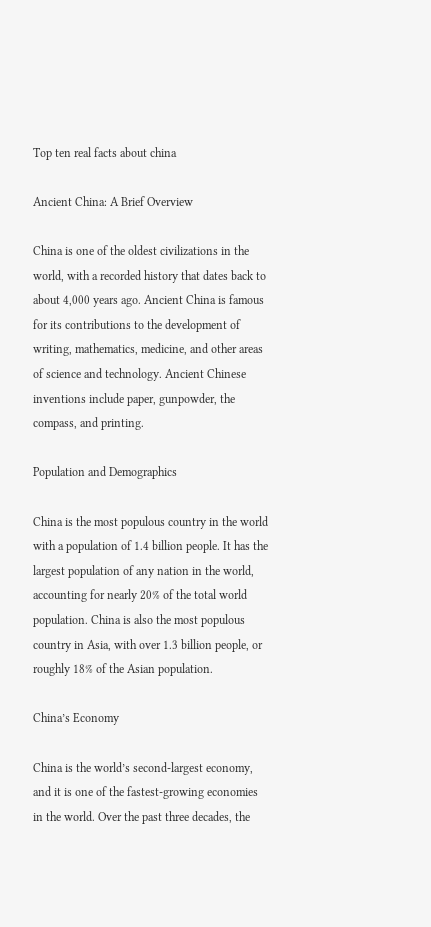Top ten real facts about china

Ancient China: A Brief Overview

China is one of the oldest civilizations in the world, with a recorded history that dates back to about 4,000 years ago. Ancient China is famous for its contributions to the development of writing, mathematics, medicine, and other areas of science and technology. Ancient Chinese inventions include paper, gunpowder, the compass, and printing.

Population and Demographics

China is the most populous country in the world with a population of 1.4 billion people. It has the largest population of any nation in the world, accounting for nearly 20% of the total world population. China is also the most populous country in Asia, with over 1.3 billion people, or roughly 18% of the Asian population.

China’s Economy

China is the world’s second-largest economy, and it is one of the fastest-growing economies in the world. Over the past three decades, the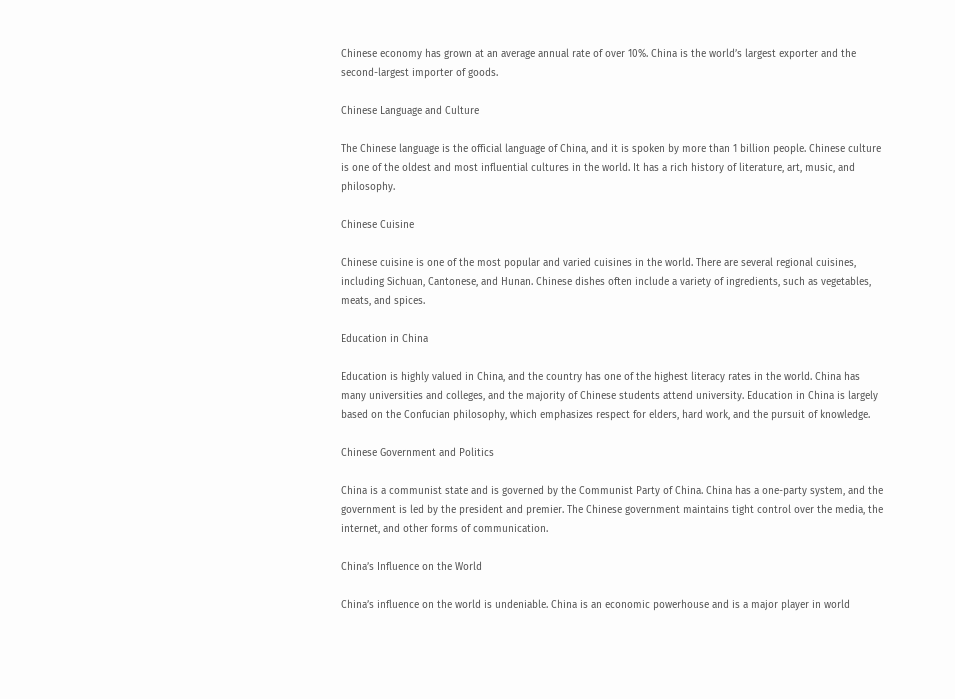Chinese economy has grown at an average annual rate of over 10%. China is the world’s largest exporter and the second-largest importer of goods.

Chinese Language and Culture

The Chinese language is the official language of China, and it is spoken by more than 1 billion people. Chinese culture is one of the oldest and most influential cultures in the world. It has a rich history of literature, art, music, and philosophy.

Chinese Cuisine

Chinese cuisine is one of the most popular and varied cuisines in the world. There are several regional cuisines, including Sichuan, Cantonese, and Hunan. Chinese dishes often include a variety of ingredients, such as vegetables, meats, and spices.

Education in China

Education is highly valued in China, and the country has one of the highest literacy rates in the world. China has many universities and colleges, and the majority of Chinese students attend university. Education in China is largely based on the Confucian philosophy, which emphasizes respect for elders, hard work, and the pursuit of knowledge.

Chinese Government and Politics

China is a communist state and is governed by the Communist Party of China. China has a one-party system, and the government is led by the president and premier. The Chinese government maintains tight control over the media, the internet, and other forms of communication.

China’s Influence on the World

China’s influence on the world is undeniable. China is an economic powerhouse and is a major player in world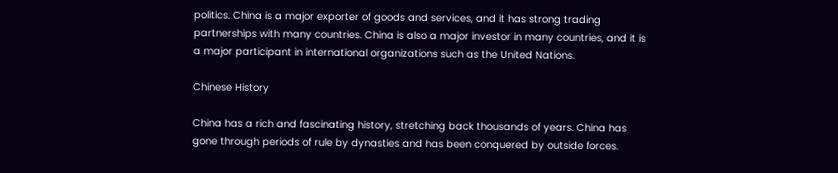politics. China is a major exporter of goods and services, and it has strong trading partnerships with many countries. China is also a major investor in many countries, and it is a major participant in international organizations such as the United Nations.

Chinese History

China has a rich and fascinating history, stretching back thousands of years. China has gone through periods of rule by dynasties and has been conquered by outside forces.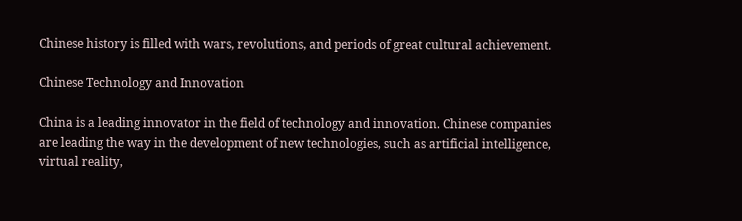Chinese history is filled with wars, revolutions, and periods of great cultural achievement.

Chinese Technology and Innovation

China is a leading innovator in the field of technology and innovation. Chinese companies are leading the way in the development of new technologies, such as artificial intelligence, virtual reality,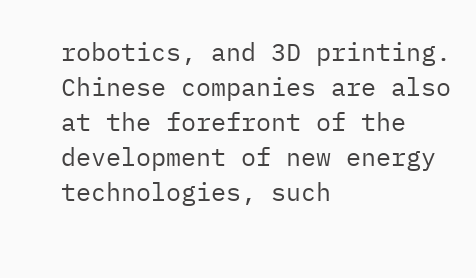robotics, and 3D printing. Chinese companies are also at the forefront of the development of new energy technologies, such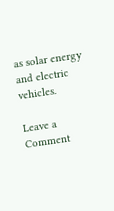as solar energy and electric vehicles.

Leave a Comment